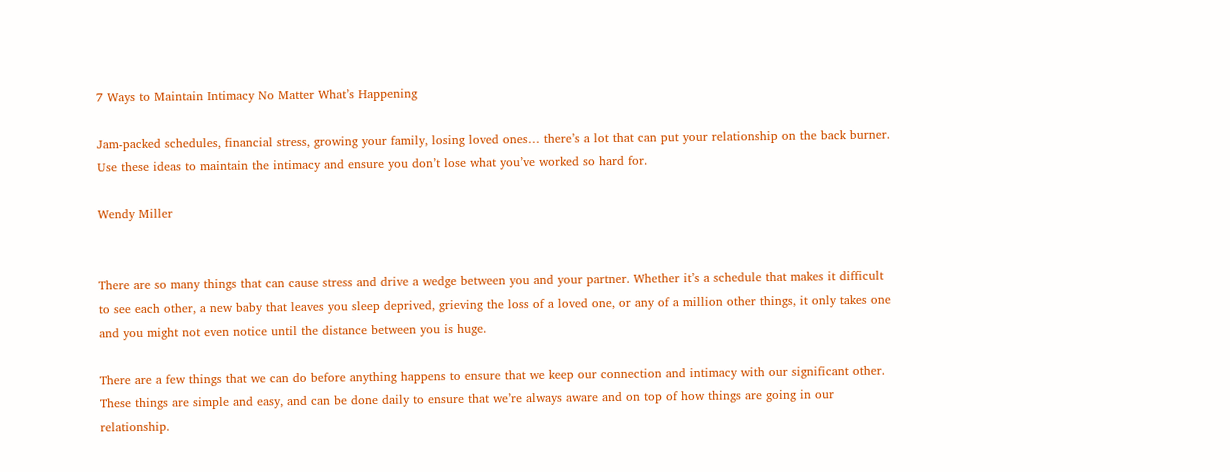7 Ways to Maintain Intimacy No Matter What’s Happening

Jam-packed schedules, financial stress, growing your family, losing loved ones… there’s a lot that can put your relationship on the back burner. Use these ideas to maintain the intimacy and ensure you don’t lose what you’ve worked so hard for.

Wendy Miller


There are so many things that can cause stress and drive a wedge between you and your partner. Whether it’s a schedule that makes it difficult to see each other, a new baby that leaves you sleep deprived, grieving the loss of a loved one, or any of a million other things, it only takes one and you might not even notice until the distance between you is huge.

There are a few things that we can do before anything happens to ensure that we keep our connection and intimacy with our significant other. These things are simple and easy, and can be done daily to ensure that we’re always aware and on top of how things are going in our relationship.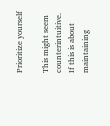Prioritize yourself

This might seem counterintuitive. If this is about maintaining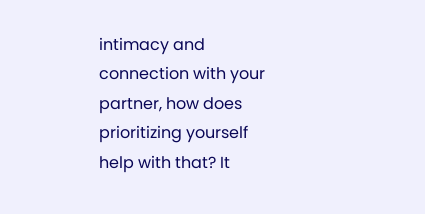intimacy and connection with your partner, how does prioritizing yourself help with that? It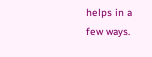helps in a few ways.